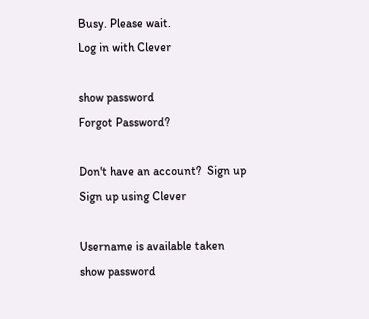Busy. Please wait.
Log in with Clever

show password
Forgot Password?

Don't have an account?  Sign up
Sign up using Clever

Username is available taken
show password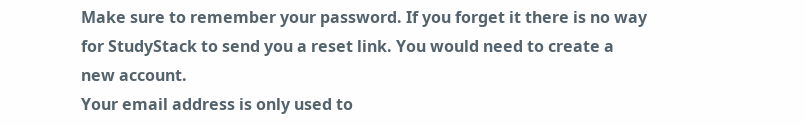Make sure to remember your password. If you forget it there is no way for StudyStack to send you a reset link. You would need to create a new account.
Your email address is only used to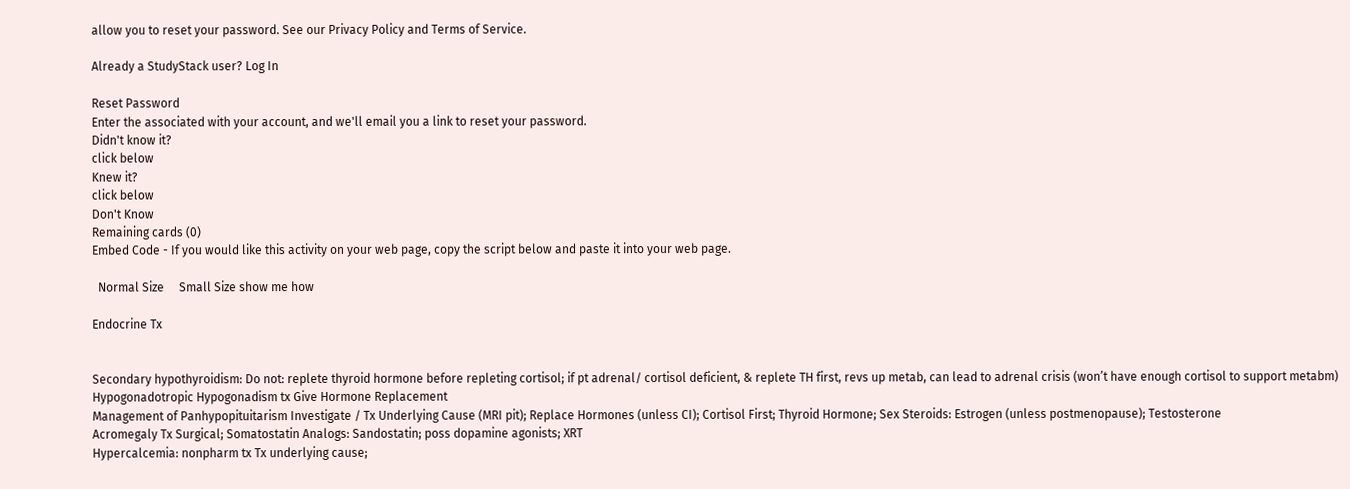allow you to reset your password. See our Privacy Policy and Terms of Service.

Already a StudyStack user? Log In

Reset Password
Enter the associated with your account, and we'll email you a link to reset your password.
Didn't know it?
click below
Knew it?
click below
Don't Know
Remaining cards (0)
Embed Code - If you would like this activity on your web page, copy the script below and paste it into your web page.

  Normal Size     Small Size show me how

Endocrine Tx


Secondary hypothyroidism: Do not: replete thyroid hormone before repleting cortisol; if pt adrenal/ cortisol deficient, & replete TH first, revs up metab, can lead to adrenal crisis (won’t have enough cortisol to support metabm)
Hypogonadotropic Hypogonadism tx Give Hormone Replacement
Management of Panhypopituitarism Investigate / Tx Underlying Cause (MRI pit); Replace Hormones (unless CI); Cortisol First; Thyroid Hormone; Sex Steroids: Estrogen (unless postmenopause); Testosterone
Acromegaly Tx Surgical; Somatostatin Analogs: Sandostatin; poss dopamine agonists; XRT
Hypercalcemia: nonpharm tx Tx underlying cause;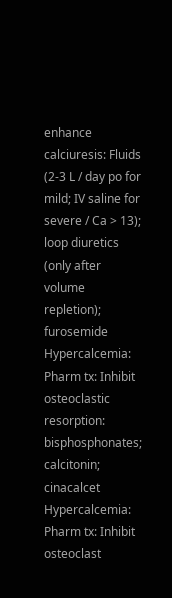enhance calciuresis: Fluids (2-3 L / day po for mild; IV saline for severe / Ca > 13); loop diuretics (only after volume repletion); furosemide
Hypercalcemia: Pharm tx: Inhibit osteoclastic resorption: bisphosphonates; calcitonin; cinacalcet
Hypercalcemia: Pharm tx: Inhibit osteoclast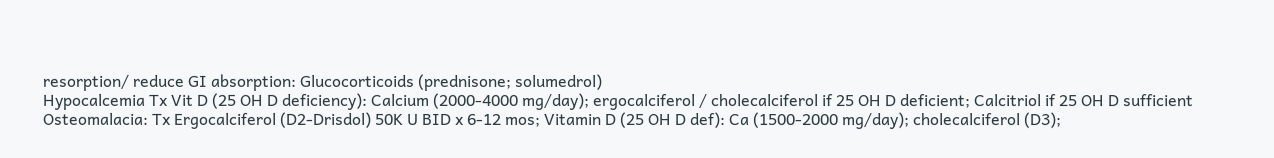resorption/ reduce GI absorption: Glucocorticoids (prednisone; solumedrol)
Hypocalcemia Tx Vit D (25 OH D deficiency): Calcium (2000-4000 mg/day); ergocalciferol / cholecalciferol if 25 OH D deficient; Calcitriol if 25 OH D sufficient
Osteomalacia: Tx Ergocalciferol (D2-Drisdol) 50K U BID x 6-12 mos; Vitamin D (25 OH D def): Ca (1500-2000 mg/day); cholecalciferol (D3);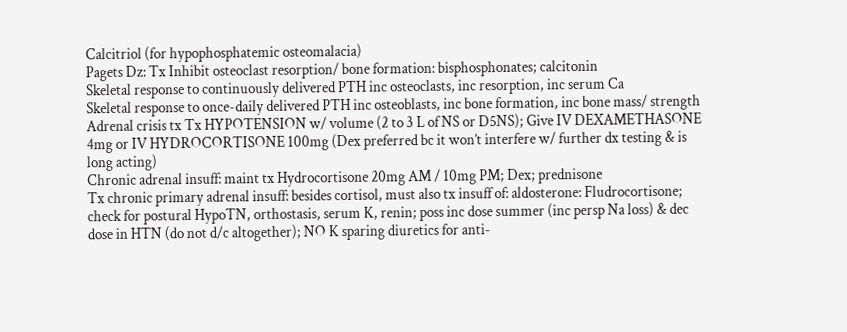Calcitriol (for hypophosphatemic osteomalacia)
Pagets Dz: Tx Inhibit osteoclast resorption/ bone formation: bisphosphonates; calcitonin
Skeletal response to continuously delivered PTH inc osteoclasts, inc resorption, inc serum Ca
Skeletal response to once-daily delivered PTH inc osteoblasts, inc bone formation, inc bone mass/ strength
Adrenal crisis tx Tx HYPOTENSION w/ volume (2 to 3 L of NS or D5NS); Give IV DEXAMETHASONE 4mg or IV HYDROCORTISONE 100mg (Dex preferred bc it won’t interfere w/ further dx testing & is long acting)
Chronic adrenal insuff: maint tx Hydrocortisone 20mg AM / 10mg PM; Dex; prednisone
Tx chronic primary adrenal insuff: besides cortisol, must also tx insuff of: aldosterone: Fludrocortisone; check for postural HypoTN, orthostasis, serum K, renin; poss inc dose summer (inc persp Na loss) & dec dose in HTN (do not d/c altogether); NO K sparing diuretics for anti-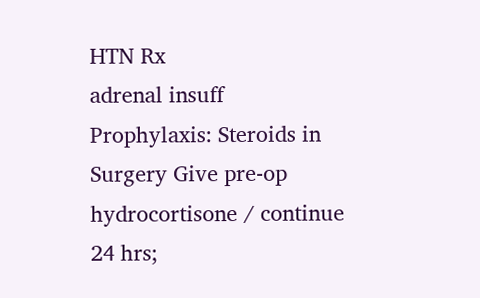HTN Rx
adrenal insuff Prophylaxis: Steroids in Surgery Give pre-op hydrocortisone / continue 24 hrs;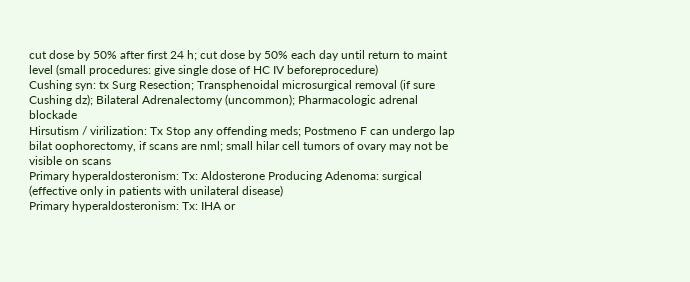cut dose by 50% after first 24 h; cut dose by 50% each day until return to maint level (small procedures: give single dose of HC IV beforeprocedure)
Cushing syn: tx Surg Resection; Transphenoidal microsurgical removal (if sure Cushing dz); Bilateral Adrenalectomy (uncommon); Pharmacologic adrenal blockade
Hirsutism / virilization: Tx Stop any offending meds; Postmeno F can undergo lap bilat oophorectomy, if scans are nml; small hilar cell tumors of ovary may not be visible on scans
Primary hyperaldosteronism: Tx: Aldosterone Producing Adenoma: surgical (effective only in patients with unilateral disease)
Primary hyperaldosteronism: Tx: IHA or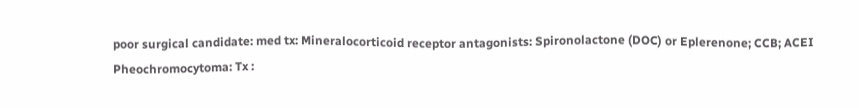poor surgical candidate: med tx: Mineralocorticoid receptor antagonists: Spironolactone (DOC) or Eplerenone; CCB; ACEI
Pheochromocytoma: Tx :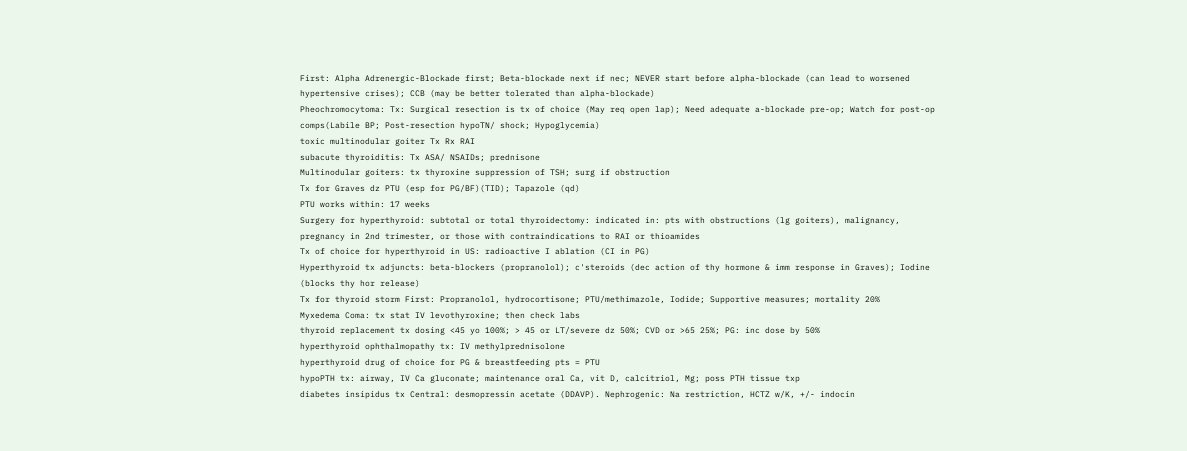First: Alpha Adrenergic-Blockade first; Beta-blockade next if nec; NEVER start before alpha-blockade (can lead to worsened hypertensive crises); CCB (may be better tolerated than alpha-blockade)
Pheochromocytoma: Tx: Surgical resection is tx of choice (May req open lap); Need adequate a-blockade pre-op; Watch for post-op comps(Labile BP; Post-resection hypoTN/ shock; Hypoglycemia)
toxic multinodular goiter Tx Rx RAI
subacute thyroiditis: Tx ASA/ NSAIDs; prednisone
Multinodular goiters: tx thyroxine suppression of TSH; surg if obstruction
Tx for Graves dz PTU (esp for PG/BF)(TID); Tapazole (qd)
PTU works within: 17 weeks
Surgery for hyperthyroid: subtotal or total thyroidectomy: indicated in: pts with obstructions (lg goiters), malignancy, pregnancy in 2nd trimester, or those with contraindications to RAI or thioamides
Tx of choice for hyperthyroid in US: radioactive I ablation (CI in PG)
Hyperthyroid tx adjuncts: beta-blockers (propranolol); c'steroids (dec action of thy hormone & imm response in Graves); Iodine (blocks thy hor release)
Tx for thyroid storm First: Propranolol, hydrocortisone; PTU/methimazole, Iodide; Supportive measures; mortality 20%
Myxedema Coma: tx stat IV levothyroxine; then check labs
thyroid replacement tx dosing <45 yo 100%; > 45 or LT/severe dz 50%; CVD or >65 25%; PG: inc dose by 50%
hyperthyroid ophthalmopathy tx: IV methylprednisolone
hyperthyroid drug of choice for PG & breastfeeding pts = PTU
hypoPTH tx: airway, IV Ca gluconate; maintenance oral Ca, vit D, calcitriol, Mg; poss PTH tissue txp
diabetes insipidus tx Central: desmopressin acetate (DDAVP). Nephrogenic: Na restriction, HCTZ w/K, +/- indocin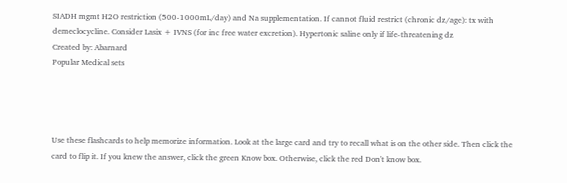SIADH mgmt H2O restriction (500-1000mL/day) and Na supplementation. If cannot fluid restrict (chronic dz/age): tx with demeclocycline. Consider Lasix + IVNS (for inc free water excretion). Hypertonic saline only if life-threatening dz
Created by: Abarnard
Popular Medical sets




Use these flashcards to help memorize information. Look at the large card and try to recall what is on the other side. Then click the card to flip it. If you knew the answer, click the green Know box. Otherwise, click the red Don't know box.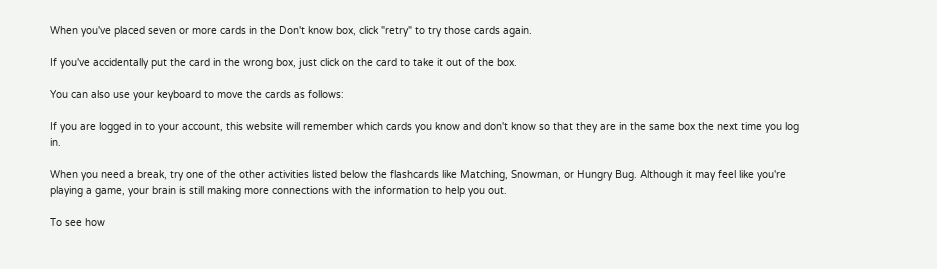When you've placed seven or more cards in the Don't know box, click "retry" to try those cards again.

If you've accidentally put the card in the wrong box, just click on the card to take it out of the box.

You can also use your keyboard to move the cards as follows:

If you are logged in to your account, this website will remember which cards you know and don't know so that they are in the same box the next time you log in.

When you need a break, try one of the other activities listed below the flashcards like Matching, Snowman, or Hungry Bug. Although it may feel like you're playing a game, your brain is still making more connections with the information to help you out.

To see how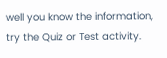well you know the information, try the Quiz or Test activity.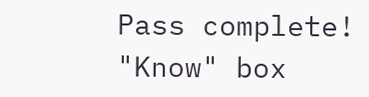Pass complete!
"Know" box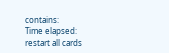contains:
Time elapsed:
restart all cards